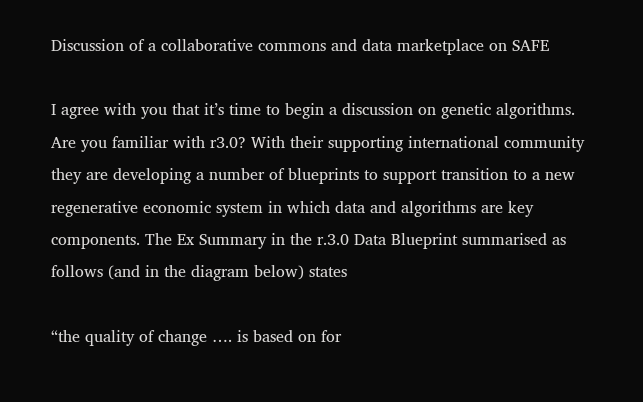Discussion of a collaborative commons and data marketplace on SAFE

I agree with you that it’s time to begin a discussion on genetic algorithms. Are you familiar with r3.0? With their supporting international community they are developing a number of blueprints to support transition to a new regenerative economic system in which data and algorithms are key components. The Ex Summary in the r.3.0 Data Blueprint summarised as follows (and in the diagram below) states

“the quality of change …. is based on for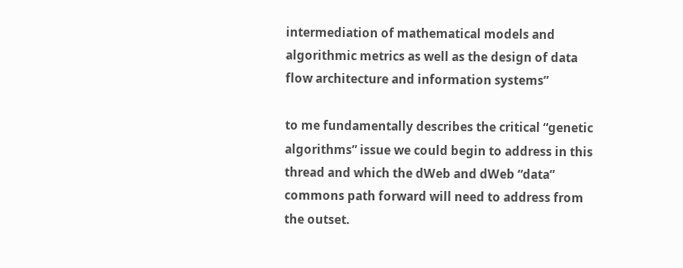intermediation of mathematical models and algorithmic metrics as well as the design of data flow architecture and information systems”

to me fundamentally describes the critical “genetic algorithms” issue we could begin to address in this thread and which the dWeb and dWeb “data” commons path forward will need to address from the outset.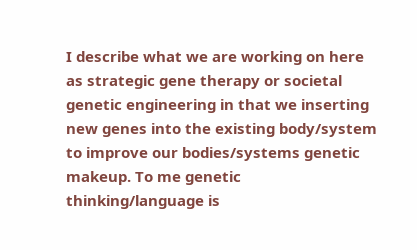I describe what we are working on here as strategic gene therapy or societal genetic engineering in that we inserting new genes into the existing body/system to improve our bodies/systems genetic makeup. To me genetic thinking/language is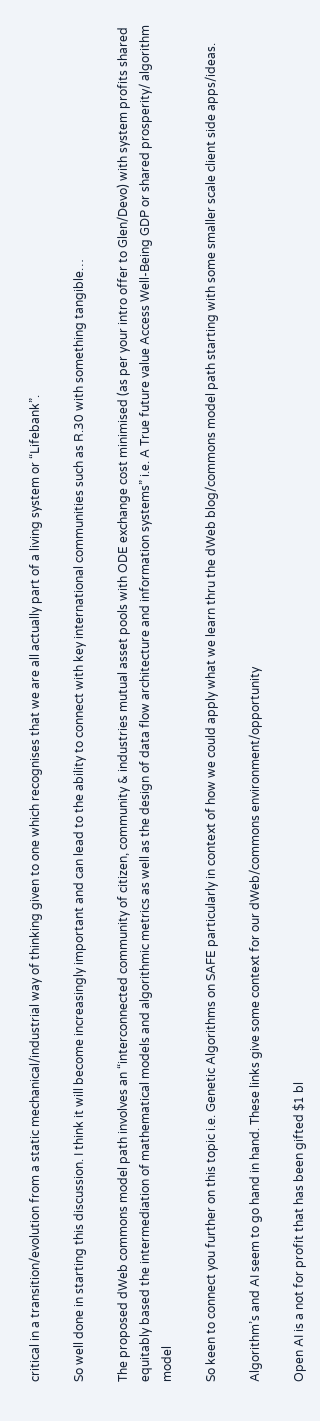critical in a transition/evolution from a static mechanical/industrial way of thinking given to one which recognises that we are all actually part of a living system or “Lifebank”.

So well done in starting this discussion. I think it will become increasingly important and can lead to the ability to connect with key international communities such as R.30 with something tangible…

The proposed dWeb commons model path involves an “interconnected community of citizen, community & industries mutual asset pools with ODE exchange cost minimised (as per your intro offer to Glen/Devo) with system profits shared equitably based the intermediation of mathematical models and algorithmic metrics as well as the design of data flow architecture and information systems” i.e. A True future value Access Well-Being GDP or shared prosperity/ algorithm model

So keen to connect you further on this topic i.e. Genetic Algorithms on SAFE particularly in context of how we could apply what we learn thru the dWeb blog/commons model path starting with some smaller scale client side apps/ideas.

Algorithm’s and AI seem to go hand in hand. These links give some context for our dWeb/commons environment/opportunity

Open AI is a not for profit that has been gifted $1 bl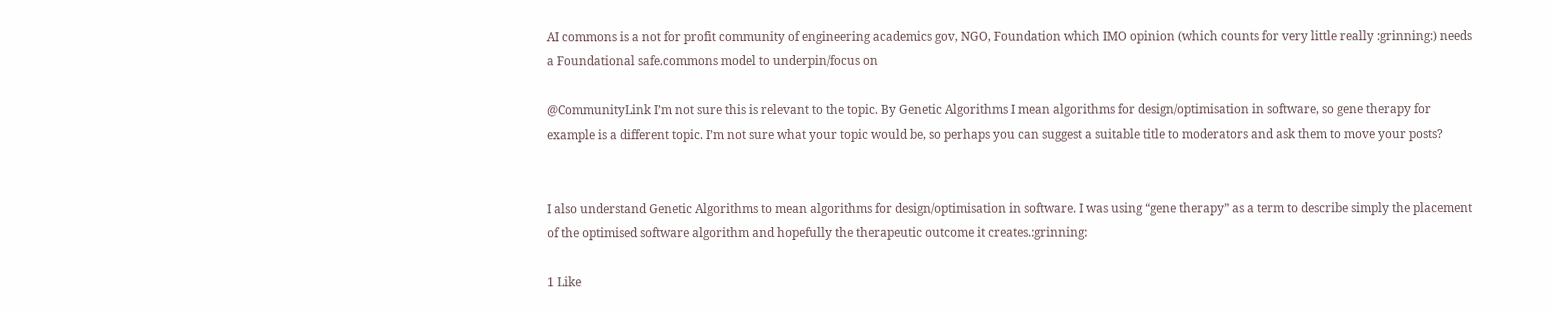AI commons is a not for profit community of engineering academics gov, NGO, Foundation which IMO opinion (which counts for very little really :grinning:) needs a Foundational safe.commons model to underpin/focus on

@CommunityLink I’m not sure this is relevant to the topic. By Genetic Algorithms I mean algorithms for design/optimisation in software, so gene therapy for example is a different topic. I’m not sure what your topic would be, so perhaps you can suggest a suitable title to moderators and ask them to move your posts?


I also understand Genetic Algorithms to mean algorithms for design/optimisation in software. I was using “gene therapy” as a term to describe simply the placement of the optimised software algorithm and hopefully the therapeutic outcome it creates.:grinning:

1 Like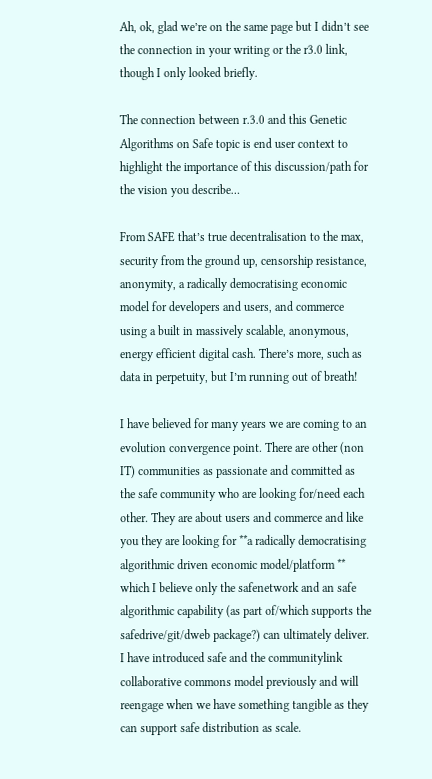Ah, ok, glad we’re on the same page but I didn’t see the connection in your writing or the r3.0 link, though I only looked briefly.

The connection between r.3.0 and this Genetic Algorithms on Safe topic is end user context to highlight the importance of this discussion/path for the vision you describe…

From SAFE that’s true decentralisation to the max, security from the ground up, censorship resistance, anonymity, a radically democratising economic model for developers and users, and commerce using a built in massively scalable, anonymous, energy efficient digital cash. There’s more, such as data in perpetuity, but I’m running out of breath!

I have believed for many years we are coming to an evolution convergence point. There are other (non IT) communities as passionate and committed as the safe community who are looking for/need each other. They are about users and commerce and like you they are looking for **a radically democratising algorithmic driven economic model/platform ** which I believe only the safenetwork and an safe algorithmic capability (as part of/which supports the safedrive/git/dweb package?) can ultimately deliver. I have introduced safe and the communitylink collaborative commons model previously and will reengage when we have something tangible as they can support safe distribution as scale.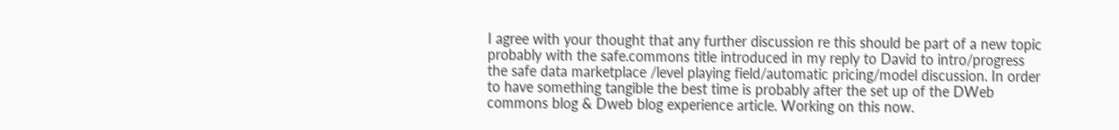I agree with your thought that any further discussion re this should be part of a new topic probably with the safe.commons title introduced in my reply to David to intro/progress the safe data marketplace /level playing field/automatic pricing/model discussion. In order to have something tangible the best time is probably after the set up of the DWeb commons blog & Dweb blog experience article. Working on this now.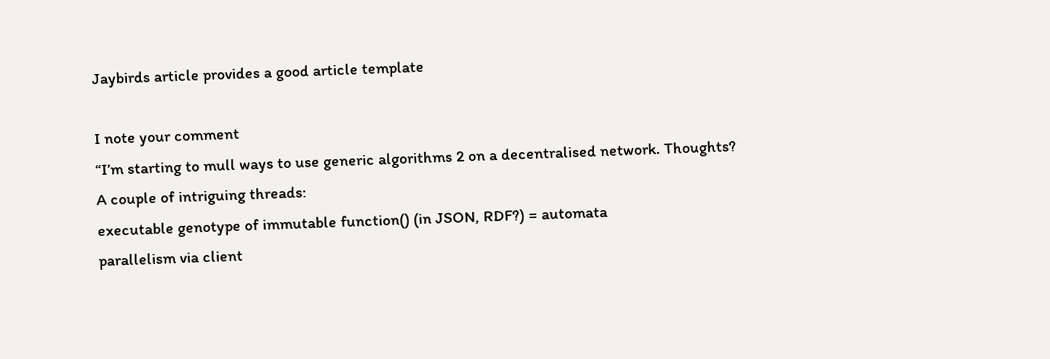Jaybirds article provides a good article template

I note your comment
“I’m starting to mull ways to use generic algorithms 2 on a decentralised network. Thoughts?
A couple of intriguing threads:
executable genotype of immutable function() (in JSON, RDF?) = automata
parallelism via client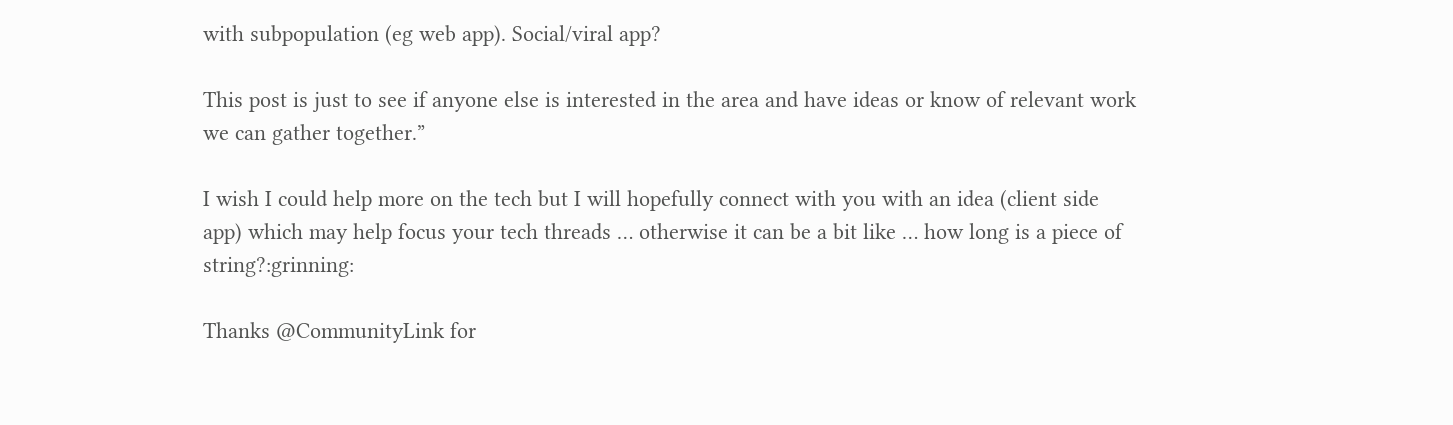with subpopulation (eg web app). Social/viral app?

This post is just to see if anyone else is interested in the area and have ideas or know of relevant work we can gather together.”

I wish I could help more on the tech but I will hopefully connect with you with an idea (client side app) which may help focus your tech threads … otherwise it can be a bit like … how long is a piece of string?:grinning:

Thanks @CommunityLink for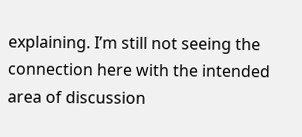explaining. I’m still not seeing the connection here with the intended area of discussion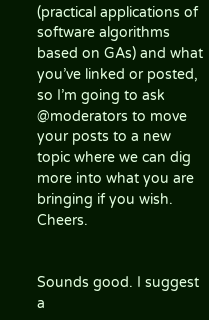(practical applications of software algorithms based on GAs) and what you’ve linked or posted, so I’m going to ask @moderators to move your posts to a new topic where we can dig more into what you are bringing if you wish. Cheers.


Sounds good. I suggest a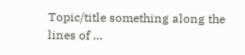Topic/title something along the lines of …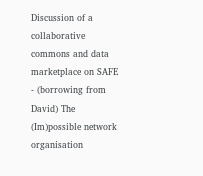Discussion of a collaborative commons and data marketplace on SAFE - (borrowing from David) The (Im)possible network organisation